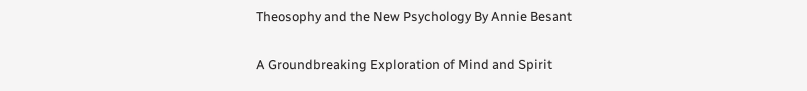Theosophy and the New Psychology By Annie Besant

A Groundbreaking Exploration of Mind and Spirit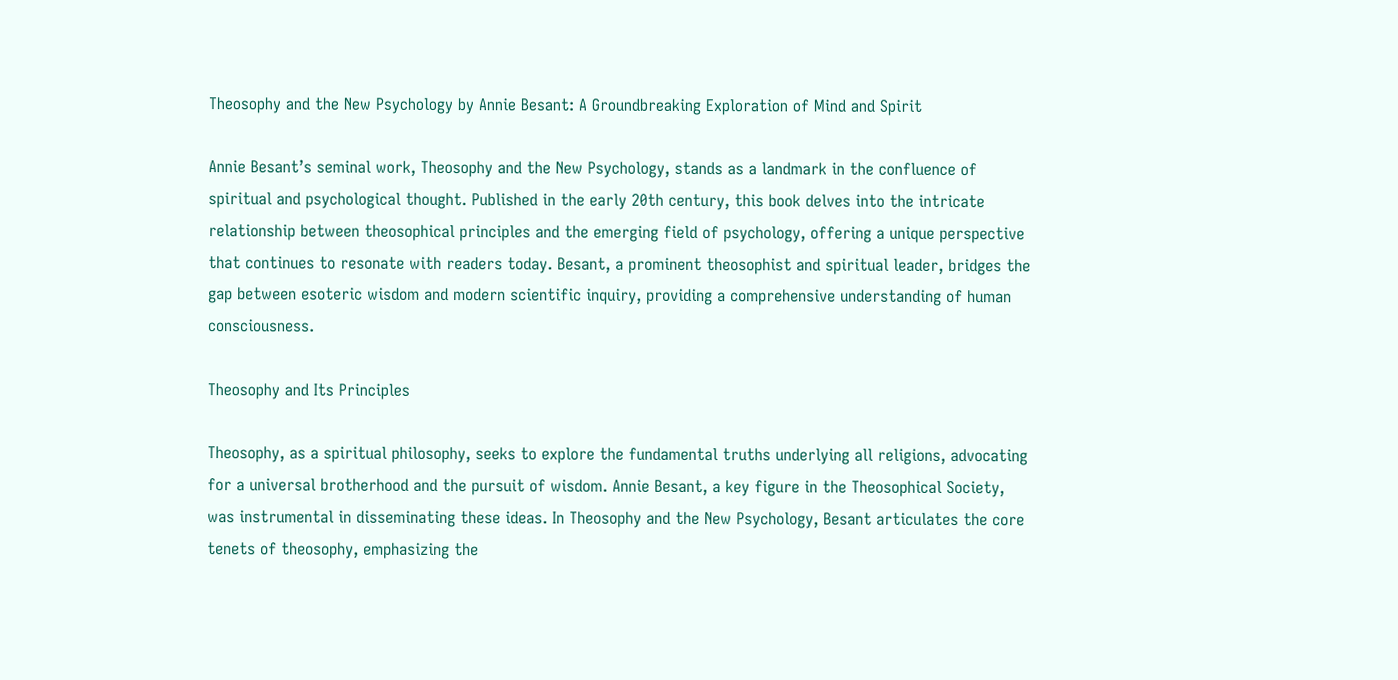Theosophy and the New Psychology by Annie Besant: A Groundbreaking Exploration of Mind and Spirit

Annie Besant’s seminal work, Theosophy and the New Psychology, stands as a landmark in the confluence of spiritual and psychological thought. Published in the early 20th century, this book delves into the intricate relationship between theosophical principles and the emerging field of psychology, offering a unique perspective that continues to resonate with readers today. Besant, a prominent theosophist and spiritual leader, bridges the gap between esoteric wisdom and modern scientific inquiry, providing a comprehensive understanding of human consciousness.

Theosophy and Its Principles

Theosophy, as a spiritual philosophy, seeks to explore the fundamental truths underlying all religions, advocating for a universal brotherhood and the pursuit of wisdom. Annie Besant, a key figure in the Theosophical Society, was instrumental in disseminating these ideas. In Theosophy and the New Psychology, Besant articulates the core tenets of theosophy, emphasizing the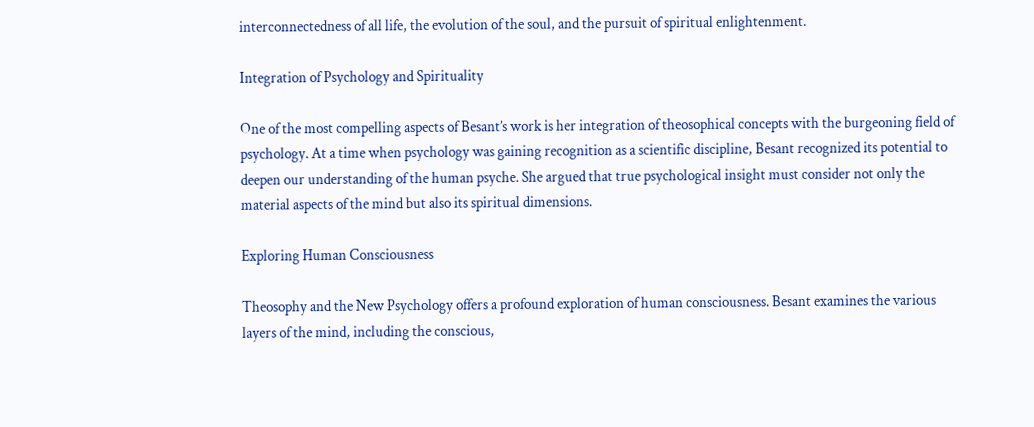interconnectedness of all life, the evolution of the soul, and the pursuit of spiritual enlightenment.

Integration of Psychology and Spirituality

One of the most compelling aspects of Besant’s work is her integration of theosophical concepts with the burgeoning field of psychology. At a time when psychology was gaining recognition as a scientific discipline, Besant recognized its potential to deepen our understanding of the human psyche. She argued that true psychological insight must consider not only the material aspects of the mind but also its spiritual dimensions.

Exploring Human Consciousness

Theosophy and the New Psychology offers a profound exploration of human consciousness. Besant examines the various layers of the mind, including the conscious,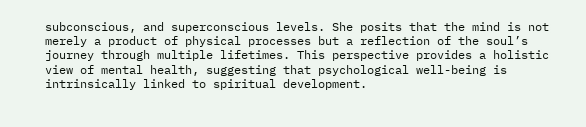subconscious, and superconscious levels. She posits that the mind is not merely a product of physical processes but a reflection of the soul’s journey through multiple lifetimes. This perspective provides a holistic view of mental health, suggesting that psychological well-being is intrinsically linked to spiritual development.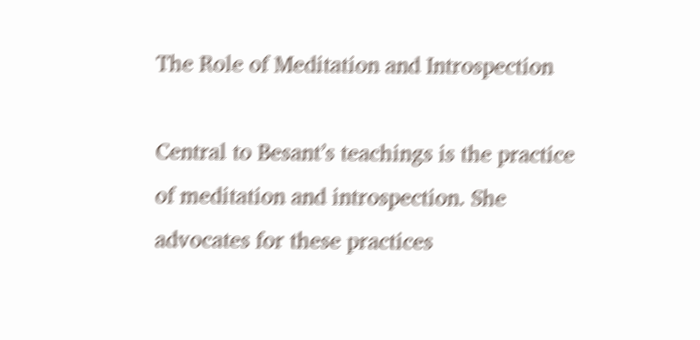The Role of Meditation and Introspection

Central to Besant’s teachings is the practice of meditation and introspection. She advocates for these practices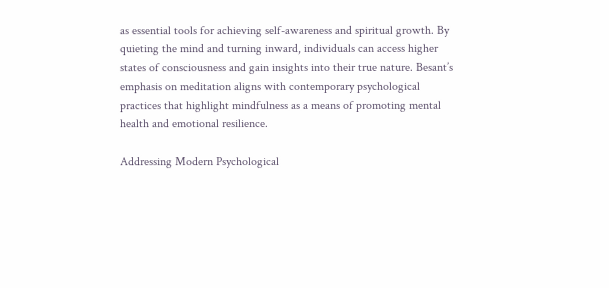as essential tools for achieving self-awareness and spiritual growth. By quieting the mind and turning inward, individuals can access higher states of consciousness and gain insights into their true nature. Besant’s emphasis on meditation aligns with contemporary psychological practices that highlight mindfulness as a means of promoting mental health and emotional resilience.

Addressing Modern Psychological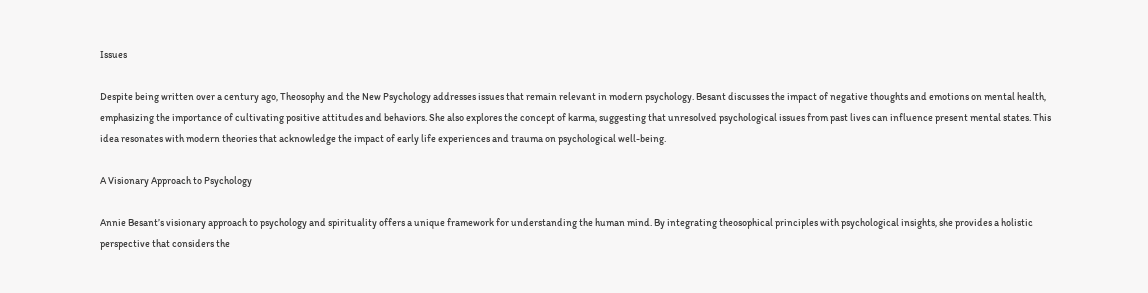Issues

Despite being written over a century ago, Theosophy and the New Psychology addresses issues that remain relevant in modern psychology. Besant discusses the impact of negative thoughts and emotions on mental health, emphasizing the importance of cultivating positive attitudes and behaviors. She also explores the concept of karma, suggesting that unresolved psychological issues from past lives can influence present mental states. This idea resonates with modern theories that acknowledge the impact of early life experiences and trauma on psychological well-being.

A Visionary Approach to Psychology

Annie Besant’s visionary approach to psychology and spirituality offers a unique framework for understanding the human mind. By integrating theosophical principles with psychological insights, she provides a holistic perspective that considers the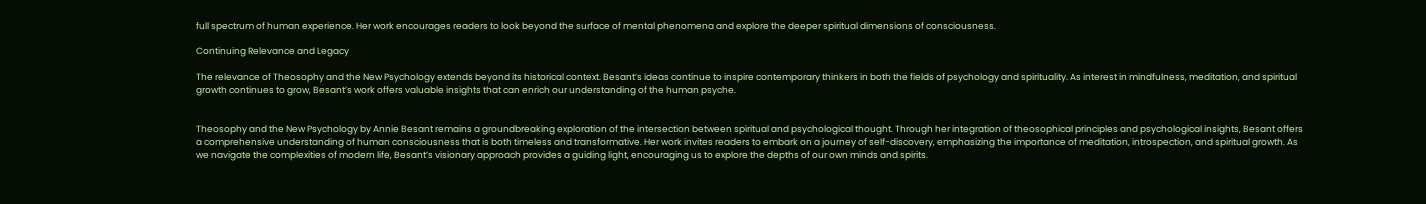full spectrum of human experience. Her work encourages readers to look beyond the surface of mental phenomena and explore the deeper spiritual dimensions of consciousness.

Continuing Relevance and Legacy

The relevance of Theosophy and the New Psychology extends beyond its historical context. Besant’s ideas continue to inspire contemporary thinkers in both the fields of psychology and spirituality. As interest in mindfulness, meditation, and spiritual growth continues to grow, Besant’s work offers valuable insights that can enrich our understanding of the human psyche.


Theosophy and the New Psychology by Annie Besant remains a groundbreaking exploration of the intersection between spiritual and psychological thought. Through her integration of theosophical principles and psychological insights, Besant offers a comprehensive understanding of human consciousness that is both timeless and transformative. Her work invites readers to embark on a journey of self-discovery, emphasizing the importance of meditation, introspection, and spiritual growth. As we navigate the complexities of modern life, Besant’s visionary approach provides a guiding light, encouraging us to explore the depths of our own minds and spirits.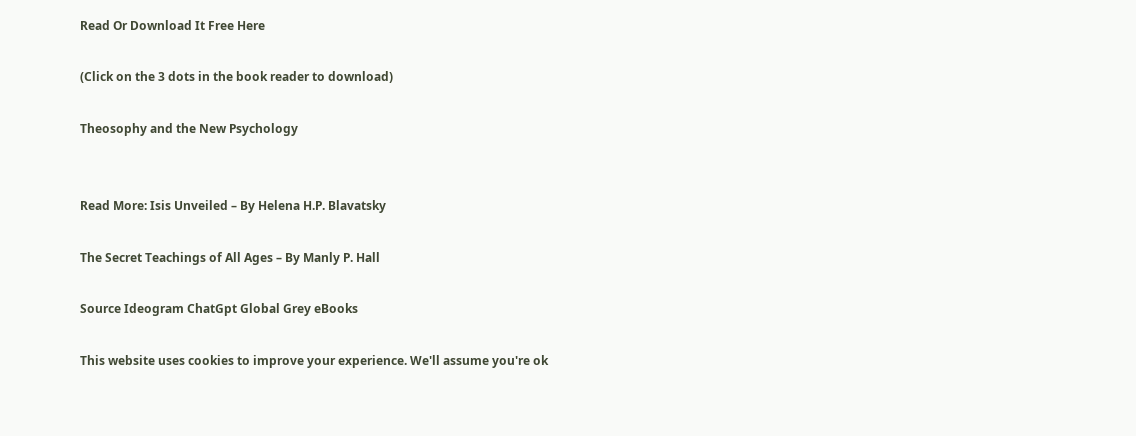Read Or Download It Free Here

(Click on the 3 dots in the book reader to download)

Theosophy and the New Psychology


Read More: Isis Unveiled – By Helena H.P. Blavatsky

The Secret Teachings of All Ages – By Manly P. Hall

Source Ideogram ChatGpt Global Grey eBooks

This website uses cookies to improve your experience. We'll assume you're ok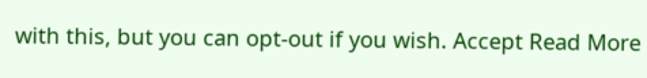with this, but you can opt-out if you wish. Accept Read More